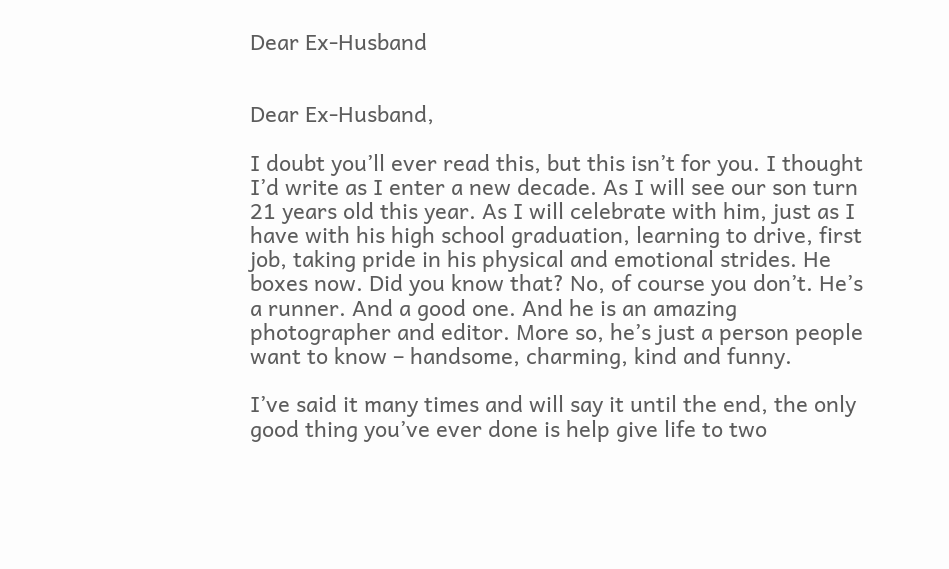Dear Ex-Husband


Dear Ex-Husband,

I doubt you’ll ever read this, but this isn’t for you. I thought I’d write as I enter a new decade. As I will see our son turn 21 years old this year. As I will celebrate with him, just as I have with his high school graduation, learning to drive, first job, taking pride in his physical and emotional strides. He boxes now. Did you know that? No, of course you don’t. He’s a runner. And a good one. And he is an amazing photographer and editor. More so, he’s just a person people want to know – handsome, charming, kind and funny.

I’ve said it many times and will say it until the end, the only good thing you’ve ever done is help give life to two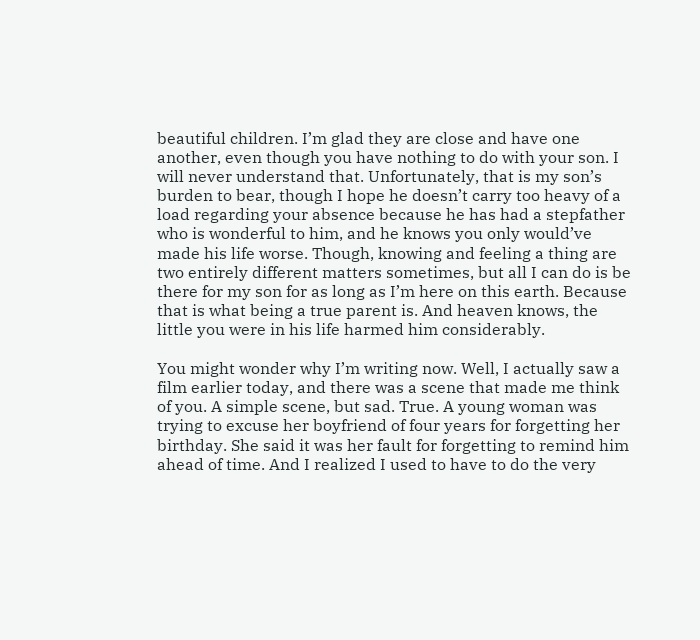beautiful children. I’m glad they are close and have one another, even though you have nothing to do with your son. I will never understand that. Unfortunately, that is my son’s burden to bear, though I hope he doesn’t carry too heavy of a load regarding your absence because he has had a stepfather who is wonderful to him, and he knows you only would’ve made his life worse. Though, knowing and feeling a thing are two entirely different matters sometimes, but all I can do is be there for my son for as long as I’m here on this earth. Because that is what being a true parent is. And heaven knows, the little you were in his life harmed him considerably.

You might wonder why I’m writing now. Well, I actually saw a film earlier today, and there was a scene that made me think of you. A simple scene, but sad. True. A young woman was trying to excuse her boyfriend of four years for forgetting her birthday. She said it was her fault for forgetting to remind him ahead of time. And I realized I used to have to do the very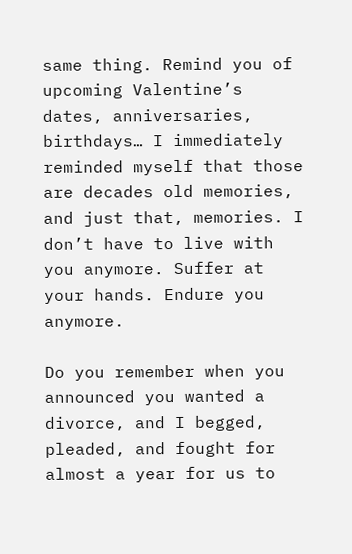same thing. Remind you of upcoming Valentine’s dates, anniversaries, birthdays… I immediately reminded myself that those are decades old memories, and just that, memories. I don’t have to live with you anymore. Suffer at your hands. Endure you anymore.

Do you remember when you announced you wanted a divorce, and I begged, pleaded, and fought for almost a year for us to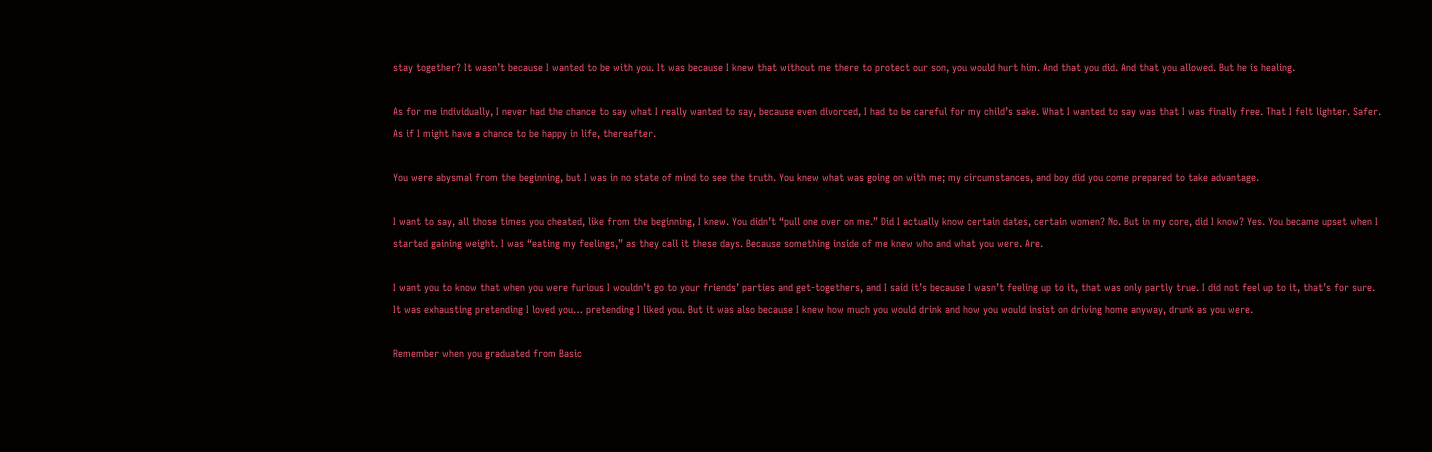stay together? It wasn’t because I wanted to be with you. It was because I knew that without me there to protect our son, you would hurt him. And that you did. And that you allowed. But he is healing.

As for me individually, I never had the chance to say what I really wanted to say, because even divorced, I had to be careful for my child’s sake. What I wanted to say was that I was finally free. That I felt lighter. Safer. As if I might have a chance to be happy in life, thereafter.

You were abysmal from the beginning, but I was in no state of mind to see the truth. You knew what was going on with me; my circumstances, and boy did you come prepared to take advantage.

I want to say, all those times you cheated, like from the beginning, I knew. You didn’t “pull one over on me.” Did I actually know certain dates, certain women? No. But in my core, did I know? Yes. You became upset when I started gaining weight. I was “eating my feelings,” as they call it these days. Because something inside of me knew who and what you were. Are.

I want you to know that when you were furious I wouldn’t go to your friends’ parties and get-togethers, and I said it’s because I wasn’t feeling up to it, that was only partly true. I did not feel up to it, that’s for sure. It was exhausting pretending I loved you… pretending I liked you. But it was also because I knew how much you would drink and how you would insist on driving home anyway, drunk as you were.

Remember when you graduated from Basic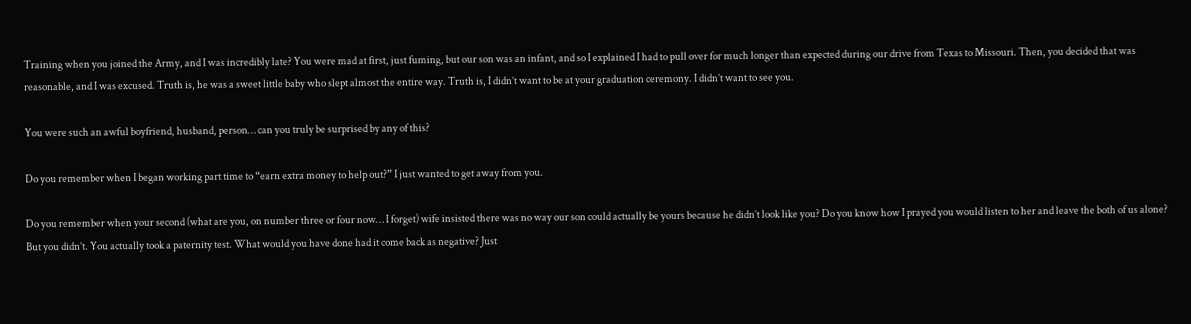Training when you joined the Army, and I was incredibly late? You were mad at first, just fuming, but our son was an infant, and so I explained I had to pull over for much longer than expected during our drive from Texas to Missouri. Then, you decided that was reasonable, and I was excused. Truth is, he was a sweet little baby who slept almost the entire way. Truth is, I didn’t want to be at your graduation ceremony. I didn’t want to see you.

You were such an awful boyfriend, husband, person… can you truly be surprised by any of this?

Do you remember when I began working part time to “earn extra money to help out?” I just wanted to get away from you.

Do you remember when your second (what are you, on number three or four now… I forget) wife insisted there was no way our son could actually be yours because he didn’t look like you? Do you know how I prayed you would listen to her and leave the both of us alone? But you didn’t. You actually took a paternity test. What would you have done had it come back as negative? Just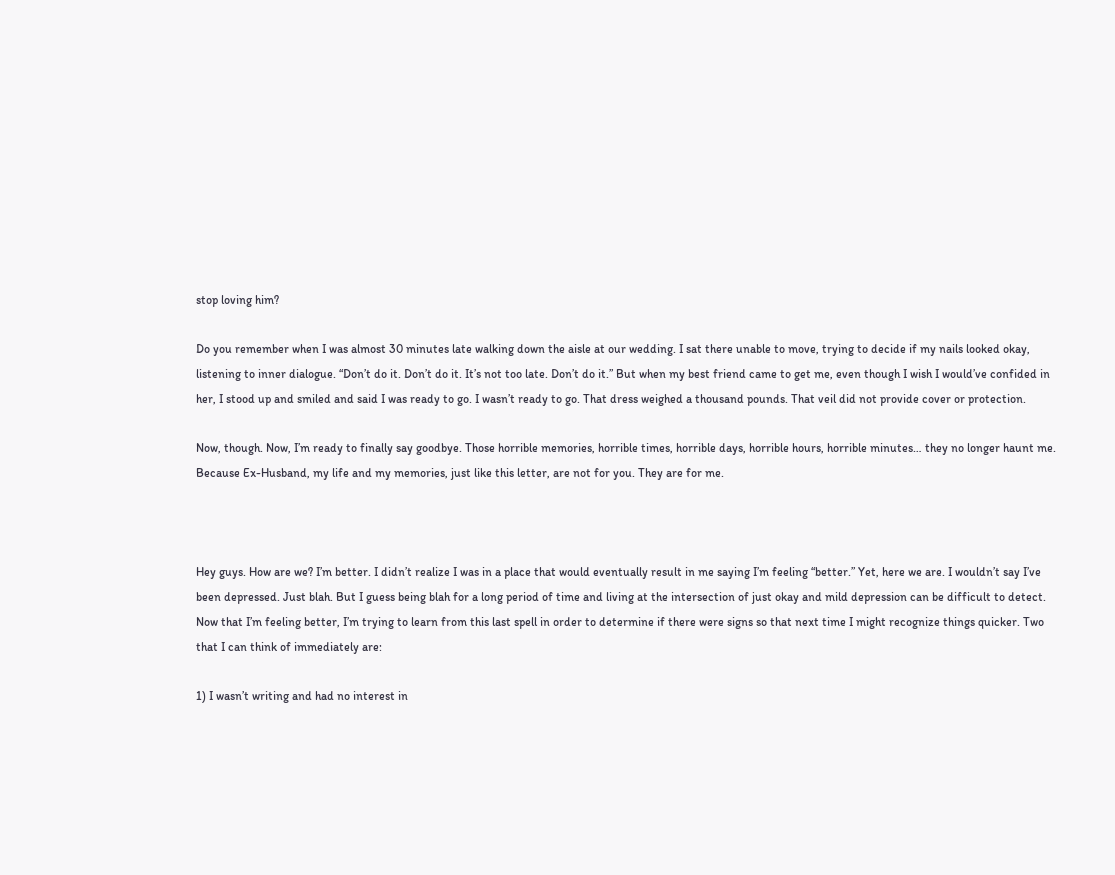stop loving him?

Do you remember when I was almost 30 minutes late walking down the aisle at our wedding. I sat there unable to move, trying to decide if my nails looked okay, listening to inner dialogue. “Don’t do it. Don’t do it. It’s not too late. Don’t do it.” But when my best friend came to get me, even though I wish I would’ve confided in her, I stood up and smiled and said I was ready to go. I wasn’t ready to go. That dress weighed a thousand pounds. That veil did not provide cover or protection.

Now, though. Now, I’m ready to finally say goodbye. Those horrible memories, horrible times, horrible days, horrible hours, horrible minutes… they no longer haunt me. Because Ex-Husband, my life and my memories, just like this letter, are not for you. They are for me.



Hey guys. How are we? I’m better. I didn’t realize I was in a place that would eventually result in me saying I’m feeling “better.” Yet, here we are. I wouldn’t say I’ve been depressed. Just blah. But I guess being blah for a long period of time and living at the intersection of just okay and mild depression can be difficult to detect. Now that I’m feeling better, I’m trying to learn from this last spell in order to determine if there were signs so that next time I might recognize things quicker. Two that I can think of immediately are:

1) I wasn’t writing and had no interest in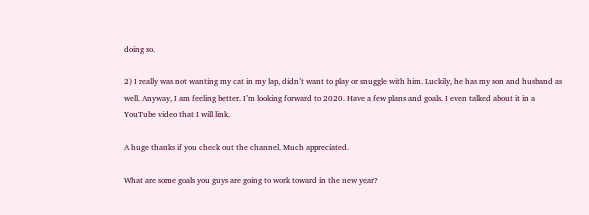doing so.

2) I really was not wanting my cat in my lap, didn’t want to play or snuggle with him. Luckily, he has my son and husband as well. Anyway, I am feeling better. I’m looking forward to 2020. Have a few plans and goals. I even talked about it in a YouTube video that I will link.

A huge thanks if you check out the channel. Much appreciated.

What are some goals you guys are going to work toward in the new year?